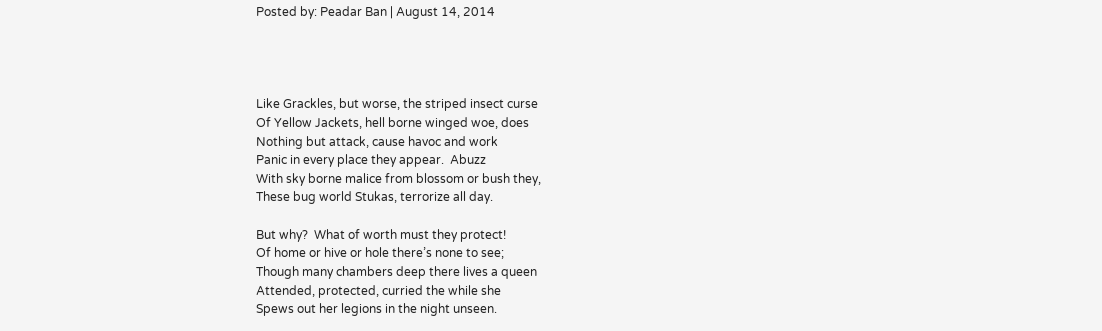Posted by: Peadar Ban | August 14, 2014




Like Grackles, but worse, the striped insect curse
Of Yellow Jackets, hell borne winged woe, does
Nothing but attack, cause havoc and work
Panic in every place they appear.  Abuzz
With sky borne malice from blossom or bush they,
These bug world Stukas, terrorize all day.

But why?  What of worth must they protect!
Of home or hive or hole there’s none to see;
Though many chambers deep there lives a queen
Attended, protected, curried the while she
Spews out her legions in the night unseen.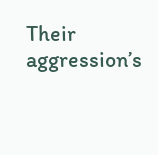Their aggression’s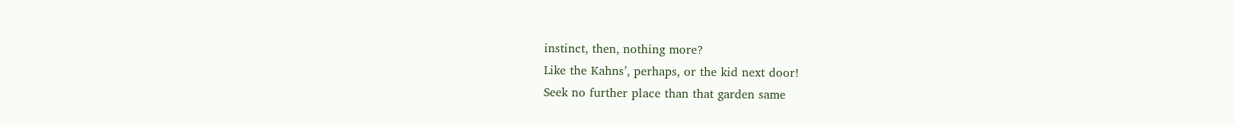instinct, then, nothing more?
Like the Kahns’, perhaps, or the kid next door!
Seek no further place than that garden same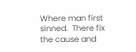Where man first sinned.  There fix the cause and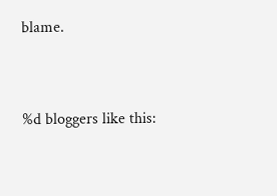blame.


%d bloggers like this: